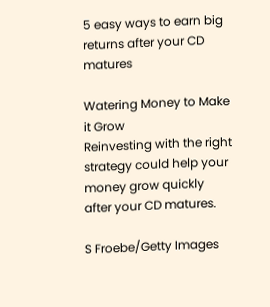5 easy ways to earn big returns after your CD matures

Watering Money to Make it Grow
Reinvesting with the right strategy could help your money grow quickly after your CD matures.

S Froebe/Getty Images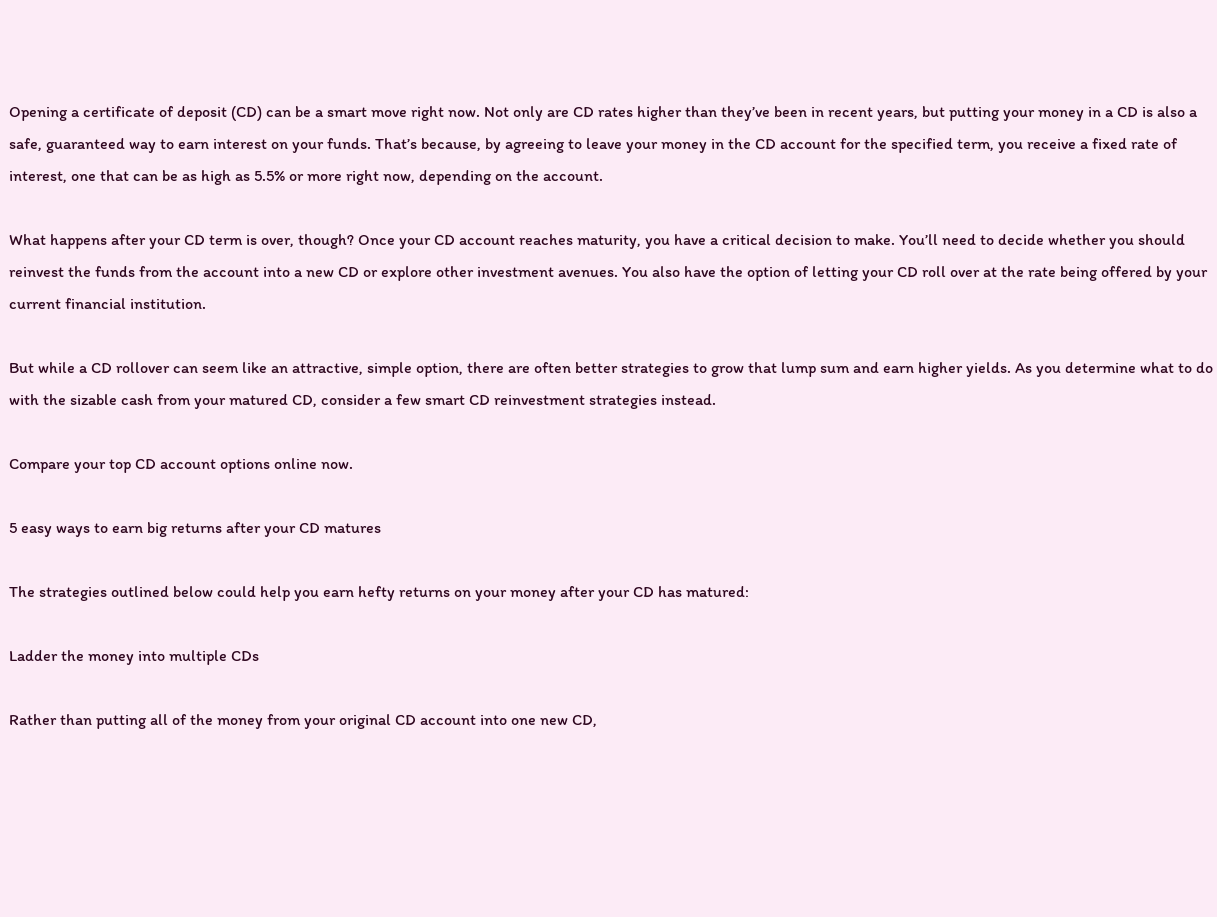Opening a certificate of deposit (CD) can be a smart move right now. Not only are CD rates higher than they’ve been in recent years, but putting your money in a CD is also a safe, guaranteed way to earn interest on your funds. That’s because, by agreeing to leave your money in the CD account for the specified term, you receive a fixed rate of interest, one that can be as high as 5.5% or more right now, depending on the account.

What happens after your CD term is over, though? Once your CD account reaches maturity, you have a critical decision to make. You’ll need to decide whether you should reinvest the funds from the account into a new CD or explore other investment avenues. You also have the option of letting your CD roll over at the rate being offered by your current financial institution.

But while a CD rollover can seem like an attractive, simple option, there are often better strategies to grow that lump sum and earn higher yields. As you determine what to do with the sizable cash from your matured CD, consider a few smart CD reinvestment strategies instead.

Compare your top CD account options online now.

5 easy ways to earn big returns after your CD matures

The strategies outlined below could help you earn hefty returns on your money after your CD has matured:

Ladder the money into multiple CDs

Rather than putting all of the money from your original CD account into one new CD,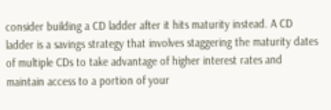consider building a CD ladder after it hits maturity instead. A CD ladder is a savings strategy that involves staggering the maturity dates of multiple CDs to take advantage of higher interest rates and maintain access to a portion of your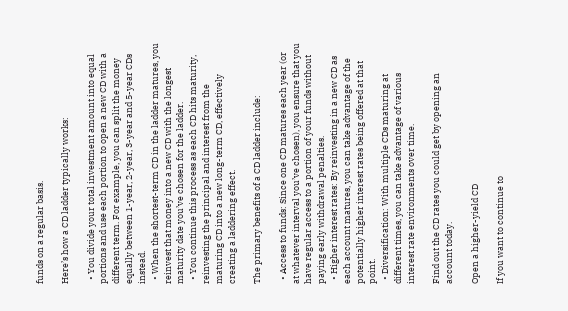funds on a regular basis.

Here’s how a CD ladder typically works:

  • You divide your total investment amount into equal portions and use each portion to open a new CD with a different term. For example, you can split the money equally between 1-year, 2-year, 3-year and 5-year CDs instead.
  • When the shortest-term CD in the ladder matures, you reinvest that money into a new CD with the longest maturity date you’ve chosen for the ladder.
  • You continue this process as each CD hits maturity, reinvesting the principal and interest from the maturing CD into a new long-term CD, effectively creating a laddering effect.

The primary benefits of a CD ladder include:

  • Access to funds: Since one CD matures each year (or at whatever interval you’ve chosen), you ensure that you have regular access to a portion of your funds without paying early withdrawal penalties.
  • Higher interest rates: By reinvesting in a new CD as each account matures, you can take advantage of the potentially higher interest rates being offered at that point.
  • Diversification: With multiple CDs maturing at different times, you can take advantage of various interest rate environments over time.

Find out the CD rates you could get by opening an account today.

Open a higher-yield CD

If you want to continue to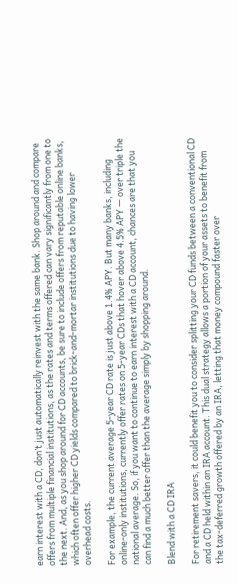earn interest with a CD, don’t just automatically reinvest with the same bank. Shop around and compare offers from multiple financial institutions, as the rates and terms offered can vary significantly from one to the next. And, as you shop around for CD accounts, be sure to include offers from reputable online banks, which often offer higher CD yields compared to brick-and-mortar institutions due to having lower overhead costs.

For example, the current average 5-year CD rate is just above 1.4% APY. But many banks, including online-only institutions, currently offer rates on 5-year CDs that hover above 4.5% APY — over triple the national average. So, if you want to continue to earn interest with a CD account, chances are that you can find a much better offer than the average simply by shopping around.

Blend with a CD IRA

For retirement savers, it could benefit you to consider splitting your CD funds between a conventional CD and a CD held within an IRA account. This dual strategy allows a portion of your assets to benefit from the tax-deferred growth offered by an IRA, letting that money compound faster over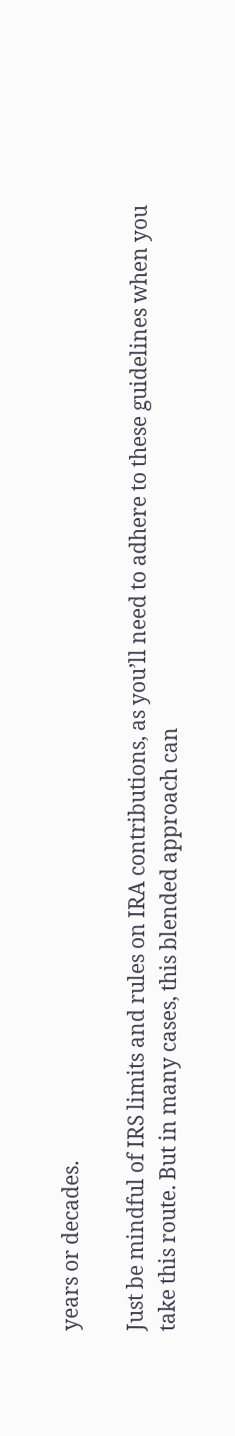years or decades.

Just be mindful of IRS limits and rules on IRA contributions, as you’ll need to adhere to these guidelines when you take this route. But in many cases, this blended approach can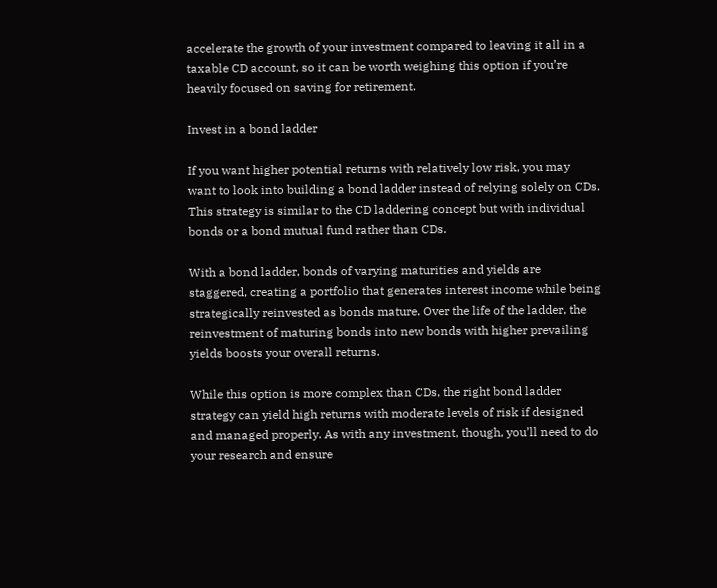accelerate the growth of your investment compared to leaving it all in a taxable CD account, so it can be worth weighing this option if you’re heavily focused on saving for retirement.

Invest in a bond ladder

If you want higher potential returns with relatively low risk, you may want to look into building a bond ladder instead of relying solely on CDs. This strategy is similar to the CD laddering concept but with individual bonds or a bond mutual fund rather than CDs.

With a bond ladder, bonds of varying maturities and yields are staggered, creating a portfolio that generates interest income while being strategically reinvested as bonds mature. Over the life of the ladder, the reinvestment of maturing bonds into new bonds with higher prevailing yields boosts your overall returns.

While this option is more complex than CDs, the right bond ladder strategy can yield high returns with moderate levels of risk if designed and managed properly. As with any investment, though, you’ll need to do your research and ensure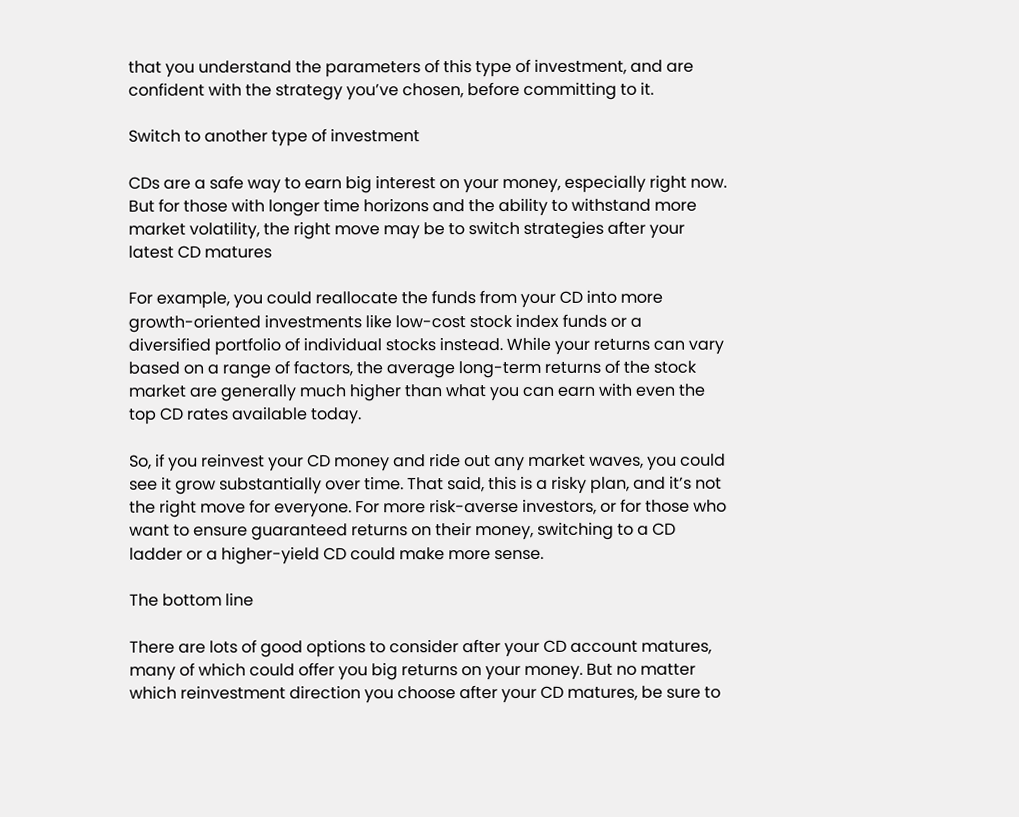that you understand the parameters of this type of investment, and are confident with the strategy you’ve chosen, before committing to it.

Switch to another type of investment

CDs are a safe way to earn big interest on your money, especially right now. But for those with longer time horizons and the ability to withstand more market volatility, the right move may be to switch strategies after your latest CD matures

For example, you could reallocate the funds from your CD into more growth-oriented investments like low-cost stock index funds or a diversified portfolio of individual stocks instead. While your returns can vary based on a range of factors, the average long-term returns of the stock market are generally much higher than what you can earn with even the top CD rates available today.

So, if you reinvest your CD money and ride out any market waves, you could see it grow substantially over time. That said, this is a risky plan, and it’s not the right move for everyone. For more risk-averse investors, or for those who want to ensure guaranteed returns on their money, switching to a CD ladder or a higher-yield CD could make more sense.

The bottom line

There are lots of good options to consider after your CD account matures, many of which could offer you big returns on your money. But no matter which reinvestment direction you choose after your CD matures, be sure to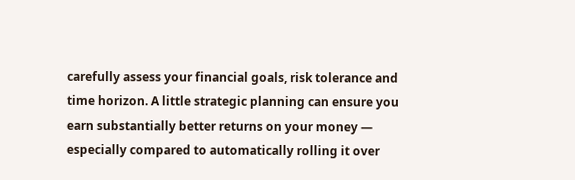carefully assess your financial goals, risk tolerance and time horizon. A little strategic planning can ensure you earn substantially better returns on your money — especially compared to automatically rolling it over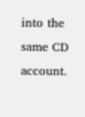into the same CD account.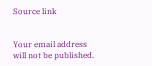Source link


Your email address will not be published.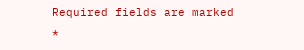Required fields are marked *